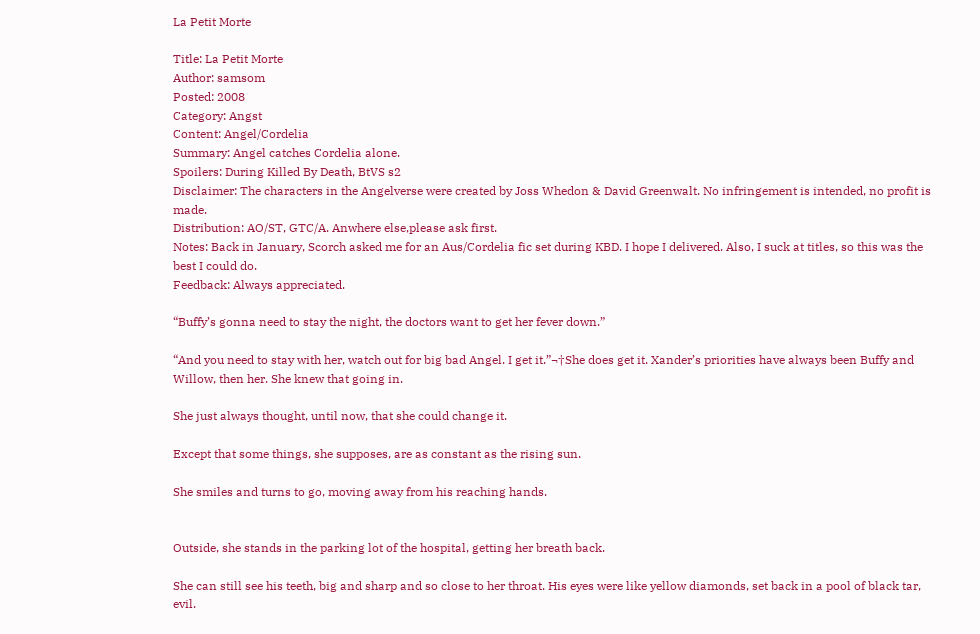La Petit Morte

Title: La Petit Morte
Author: samsom
Posted: 2008
Category: Angst
Content: Angel/Cordelia
Summary: Angel catches Cordelia alone.
Spoilers: During Killed By Death, BtVS s2
Disclaimer: The characters in the Angelverse were created by Joss Whedon & David Greenwalt. No infringement is intended, no profit is made.
Distribution: AO/ST, GTC/A. Anwhere else,please ask first.
Notes: Back in January, Scorch asked me for an Aus/Cordelia fic set during KBD. I hope I delivered. Also, I suck at titles, so this was the best I could do.
Feedback: Always appreciated.

“Buffy’s gonna need to stay the night, the doctors want to get her fever down.”

“And you need to stay with her, watch out for big bad Angel. I get it.”¬†She does get it. Xander’s priorities have always been Buffy and Willow, then her. She knew that going in.

She just always thought, until now, that she could change it.

Except that some things, she supposes, are as constant as the rising sun.

She smiles and turns to go, moving away from his reaching hands.


Outside, she stands in the parking lot of the hospital, getting her breath back.

She can still see his teeth, big and sharp and so close to her throat. His eyes were like yellow diamonds, set back in a pool of black tar, evil.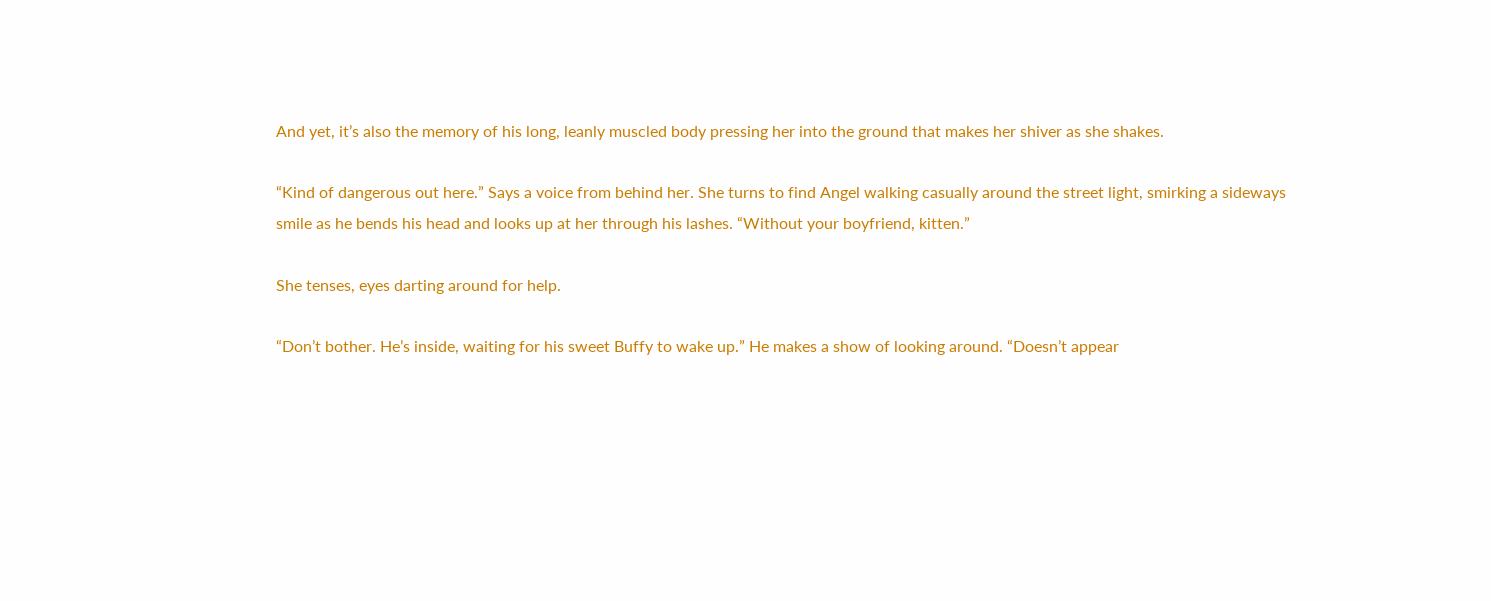And yet, it’s also the memory of his long, leanly muscled body pressing her into the ground that makes her shiver as she shakes.

“Kind of dangerous out here.” Says a voice from behind her. She turns to find Angel walking casually around the street light, smirking a sideways smile as he bends his head and looks up at her through his lashes. “Without your boyfriend, kitten.”

She tenses, eyes darting around for help.

“Don’t bother. He’s inside, waiting for his sweet Buffy to wake up.” He makes a show of looking around. “Doesn’t appear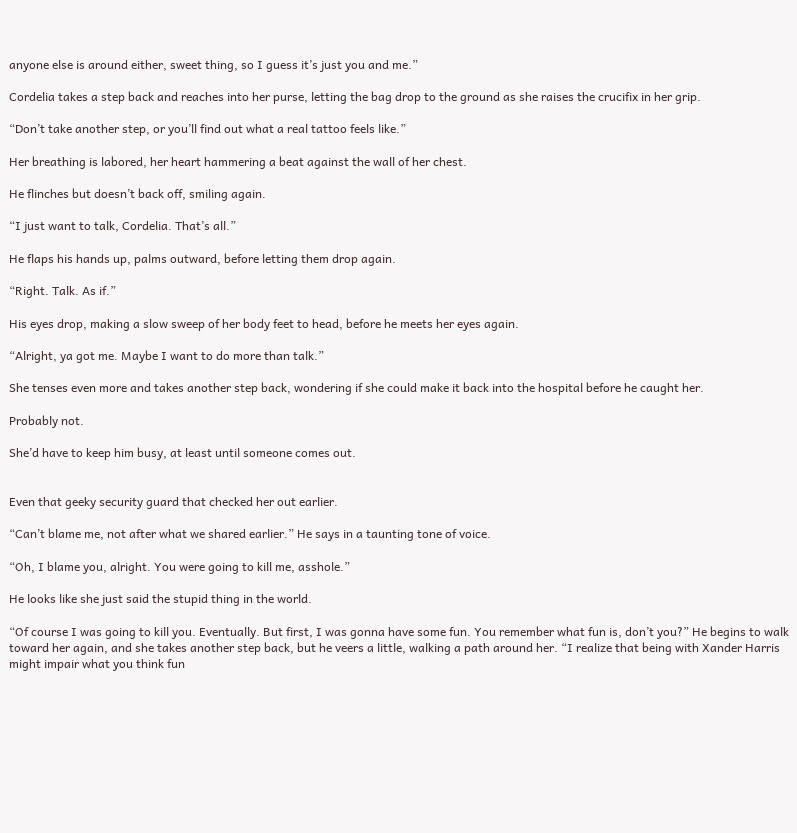anyone else is around either, sweet thing, so I guess it’s just you and me.”

Cordelia takes a step back and reaches into her purse, letting the bag drop to the ground as she raises the crucifix in her grip.

“Don’t take another step, or you’ll find out what a real tattoo feels like.”

Her breathing is labored, her heart hammering a beat against the wall of her chest.

He flinches but doesn’t back off, smiling again.

“I just want to talk, Cordelia. That’s all.”

He flaps his hands up, palms outward, before letting them drop again.

“Right. Talk. As if.”

His eyes drop, making a slow sweep of her body feet to head, before he meets her eyes again.

“Alright, ya got me. Maybe I want to do more than talk.”

She tenses even more and takes another step back, wondering if she could make it back into the hospital before he caught her.

Probably not.

She’d have to keep him busy, at least until someone comes out.


Even that geeky security guard that checked her out earlier.

“Can’t blame me, not after what we shared earlier.” He says in a taunting tone of voice.

“Oh, I blame you, alright. You were going to kill me, asshole.”

He looks like she just said the stupid thing in the world.

“Of course I was going to kill you. Eventually. But first, I was gonna have some fun. You remember what fun is, don’t you?” He begins to walk toward her again, and she takes another step back, but he veers a little, walking a path around her. “I realize that being with Xander Harris might impair what you think fun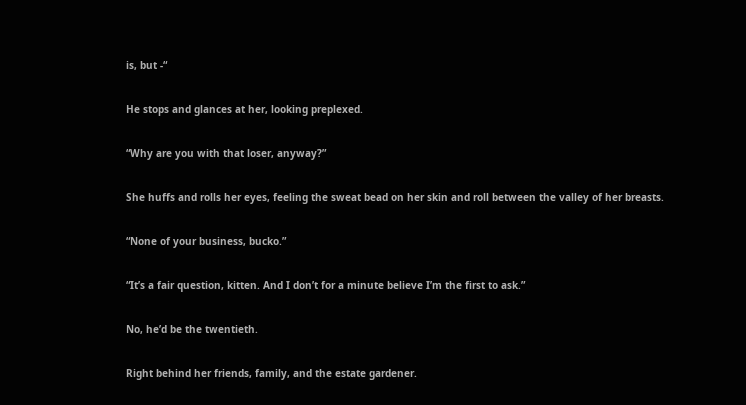is, but -“

He stops and glances at her, looking preplexed.

“Why are you with that loser, anyway?”

She huffs and rolls her eyes, feeling the sweat bead on her skin and roll between the valley of her breasts.

“None of your business, bucko.”

“It’s a fair question, kitten. And I don’t for a minute believe I’m the first to ask.”

No, he’d be the twentieth.

Right behind her friends, family, and the estate gardener.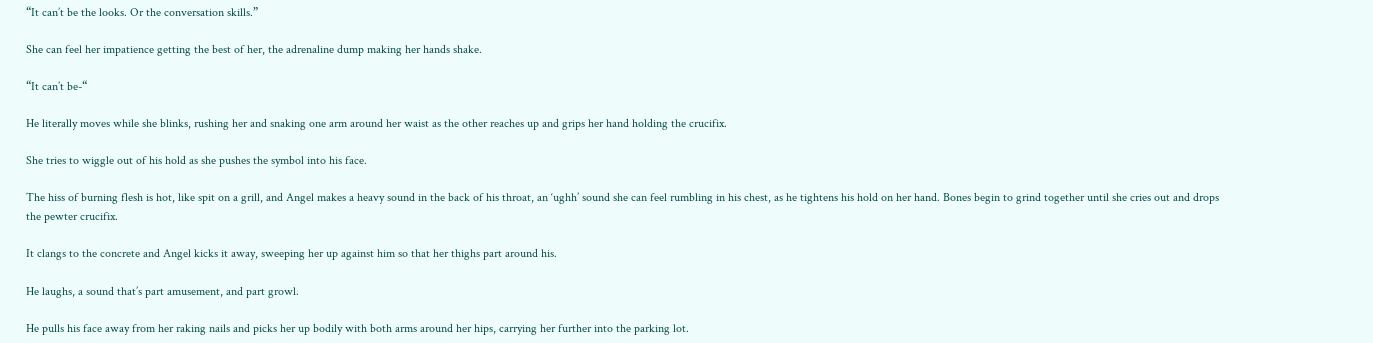“It can’t be the looks. Or the conversation skills.”

She can feel her impatience getting the best of her, the adrenaline dump making her hands shake.

“It can’t be-“

He literally moves while she blinks, rushing her and snaking one arm around her waist as the other reaches up and grips her hand holding the crucifix.

She tries to wiggle out of his hold as she pushes the symbol into his face.

The hiss of burning flesh is hot, like spit on a grill, and Angel makes a heavy sound in the back of his throat, an ‘ughh’ sound she can feel rumbling in his chest, as he tightens his hold on her hand. Bones begin to grind together until she cries out and drops the pewter crucifix.

It clangs to the concrete and Angel kicks it away, sweeping her up against him so that her thighs part around his.

He laughs, a sound that’s part amusement, and part growl.

He pulls his face away from her raking nails and picks her up bodily with both arms around her hips, carrying her further into the parking lot.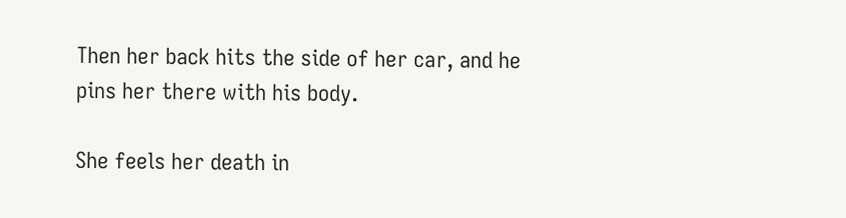Then her back hits the side of her car, and he pins her there with his body.

She feels her death in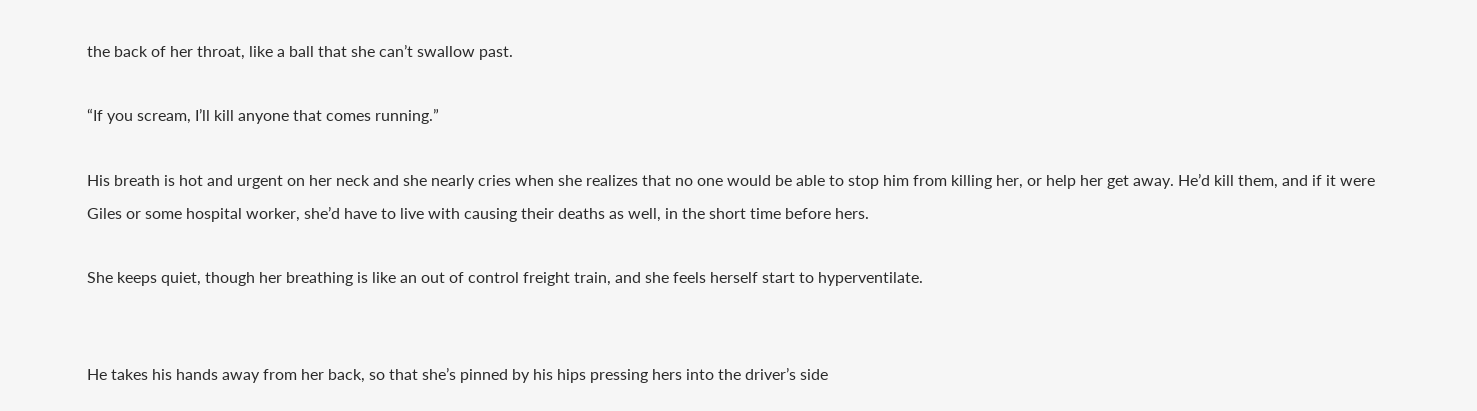the back of her throat, like a ball that she can’t swallow past.

“If you scream, I’ll kill anyone that comes running.”

His breath is hot and urgent on her neck and she nearly cries when she realizes that no one would be able to stop him from killing her, or help her get away. He’d kill them, and if it were Giles or some hospital worker, she’d have to live with causing their deaths as well, in the short time before hers.

She keeps quiet, though her breathing is like an out of control freight train, and she feels herself start to hyperventilate.


He takes his hands away from her back, so that she’s pinned by his hips pressing hers into the driver’s side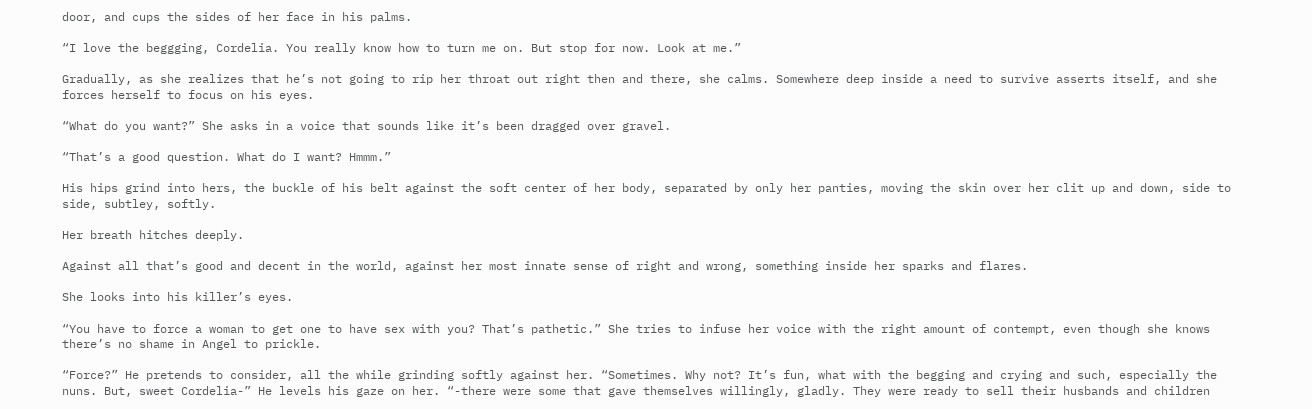door, and cups the sides of her face in his palms.

“I love the beggging, Cordelia. You really know how to turn me on. But stop for now. Look at me.”

Gradually, as she realizes that he’s not going to rip her throat out right then and there, she calms. Somewhere deep inside a need to survive asserts itself, and she forces herself to focus on his eyes.

“What do you want?” She asks in a voice that sounds like it’s been dragged over gravel.

“That’s a good question. What do I want? Hmmm.”

His hips grind into hers, the buckle of his belt against the soft center of her body, separated by only her panties, moving the skin over her clit up and down, side to side, subtley, softly.

Her breath hitches deeply.

Against all that’s good and decent in the world, against her most innate sense of right and wrong, something inside her sparks and flares.

She looks into his killer’s eyes.

“You have to force a woman to get one to have sex with you? That’s pathetic.” She tries to infuse her voice with the right amount of contempt, even though she knows there’s no shame in Angel to prickle.

“Force?” He pretends to consider, all the while grinding softly against her. “Sometimes. Why not? It’s fun, what with the begging and crying and such, especially the nuns. But, sweet Cordelia-” He levels his gaze on her. “-there were some that gave themselves willingly, gladly. They were ready to sell their husbands and children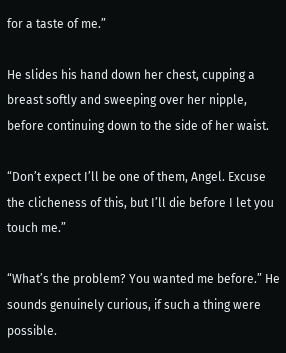for a taste of me.”

He slides his hand down her chest, cupping a breast softly and sweeping over her nipple, before continuing down to the side of her waist.

“Don’t expect I’ll be one of them, Angel. Excuse the clicheness of this, but I’ll die before I let you touch me.”

“What’s the problem? You wanted me before.” He sounds genuinely curious, if such a thing were possible.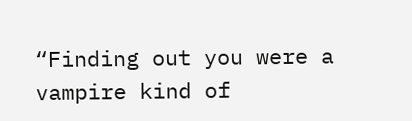“Finding out you were a vampire kind of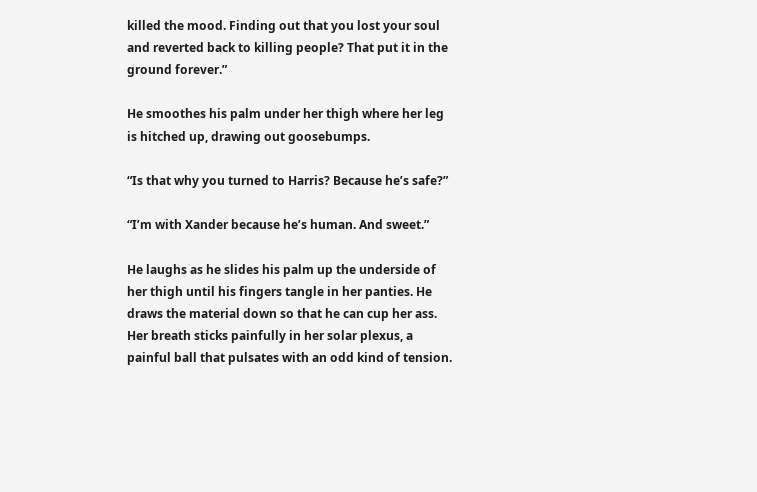killed the mood. Finding out that you lost your soul and reverted back to killing people? That put it in the ground forever.”

He smoothes his palm under her thigh where her leg is hitched up, drawing out goosebumps.

“Is that why you turned to Harris? Because he’s safe?”

“I’m with Xander because he’s human. And sweet.”

He laughs as he slides his palm up the underside of her thigh until his fingers tangle in her panties. He draws the material down so that he can cup her ass. Her breath sticks painfully in her solar plexus, a painful ball that pulsates with an odd kind of tension.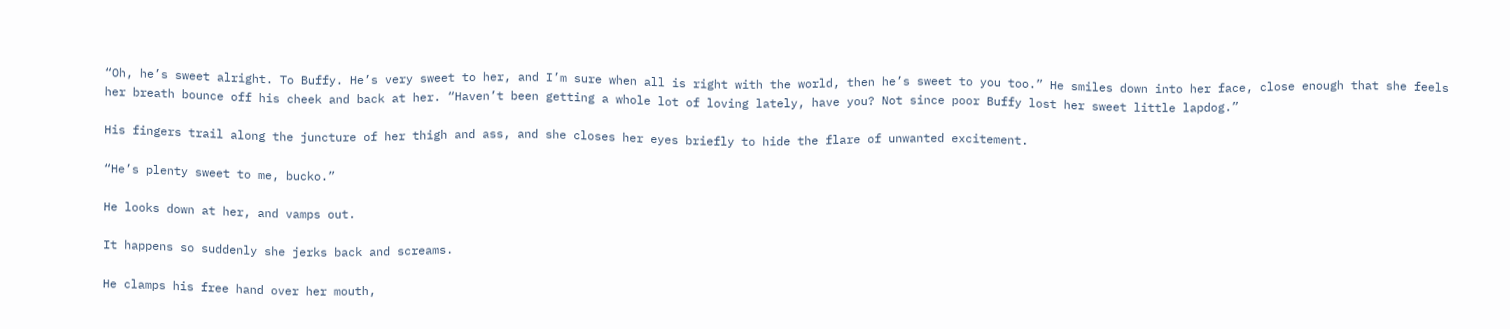“Oh, he’s sweet alright. To Buffy. He’s very sweet to her, and I’m sure when all is right with the world, then he’s sweet to you too.” He smiles down into her face, close enough that she feels her breath bounce off his cheek and back at her. “Haven’t been getting a whole lot of loving lately, have you? Not since poor Buffy lost her sweet little lapdog.”

His fingers trail along the juncture of her thigh and ass, and she closes her eyes briefly to hide the flare of unwanted excitement.

“He’s plenty sweet to me, bucko.”

He looks down at her, and vamps out.

It happens so suddenly she jerks back and screams.

He clamps his free hand over her mouth,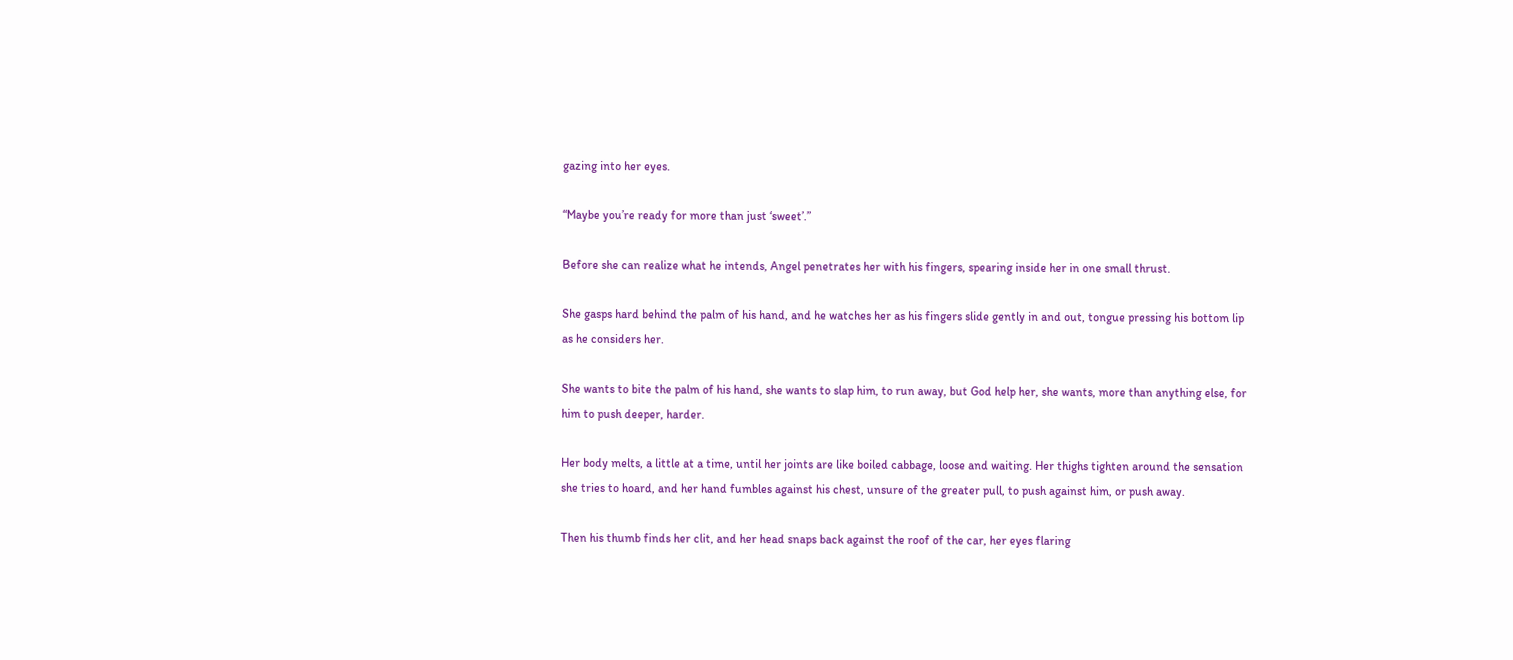gazing into her eyes.

“Maybe you’re ready for more than just ‘sweet’.”

Before she can realize what he intends, Angel penetrates her with his fingers, spearing inside her in one small thrust.

She gasps hard behind the palm of his hand, and he watches her as his fingers slide gently in and out, tongue pressing his bottom lip as he considers her.

She wants to bite the palm of his hand, she wants to slap him, to run away, but God help her, she wants, more than anything else, for him to push deeper, harder.

Her body melts, a little at a time, until her joints are like boiled cabbage, loose and waiting. Her thighs tighten around the sensation she tries to hoard, and her hand fumbles against his chest, unsure of the greater pull, to push against him, or push away.

Then his thumb finds her clit, and her head snaps back against the roof of the car, her eyes flaring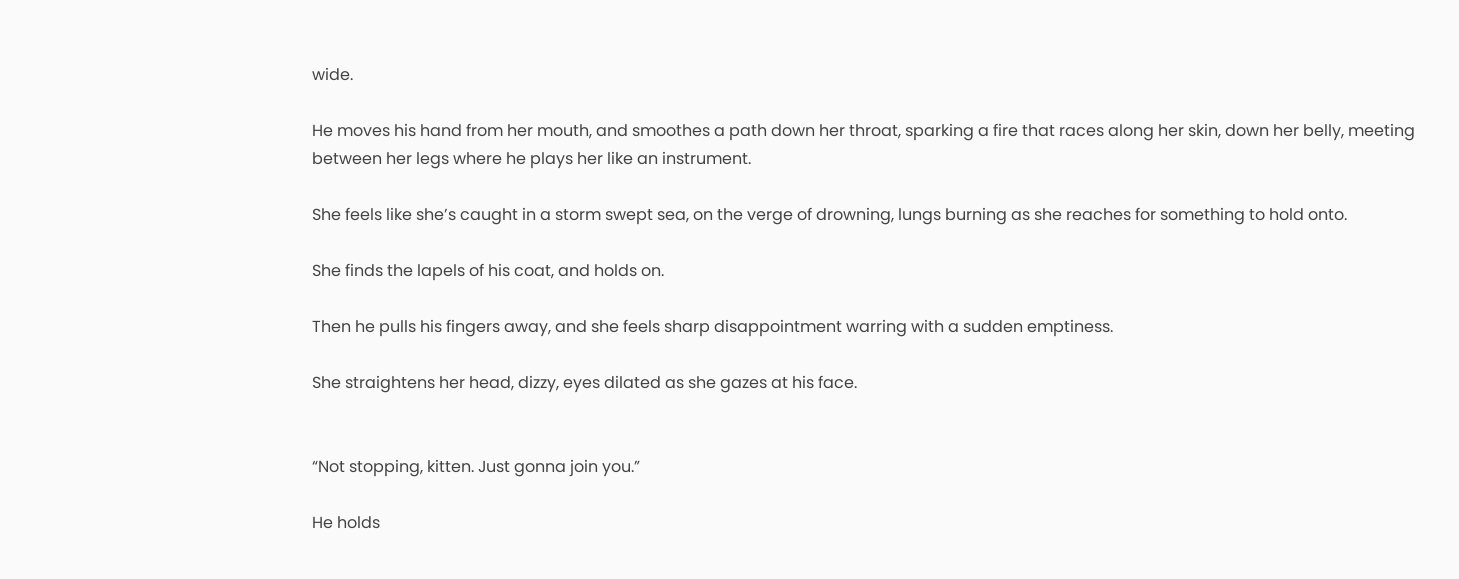wide.

He moves his hand from her mouth, and smoothes a path down her throat, sparking a fire that races along her skin, down her belly, meeting between her legs where he plays her like an instrument.

She feels like she’s caught in a storm swept sea, on the verge of drowning, lungs burning as she reaches for something to hold onto.

She finds the lapels of his coat, and holds on.

Then he pulls his fingers away, and she feels sharp disappointment warring with a sudden emptiness.

She straightens her head, dizzy, eyes dilated as she gazes at his face.


“Not stopping, kitten. Just gonna join you.”

He holds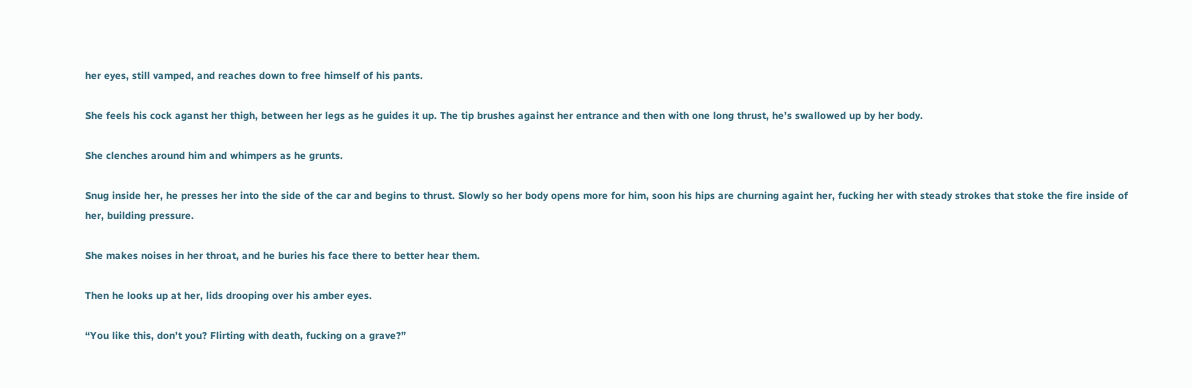her eyes, still vamped, and reaches down to free himself of his pants.

She feels his cock aganst her thigh, between her legs as he guides it up. The tip brushes against her entrance and then with one long thrust, he’s swallowed up by her body.

She clenches around him and whimpers as he grunts.

Snug inside her, he presses her into the side of the car and begins to thrust. Slowly so her body opens more for him, soon his hips are churning againt her, fucking her with steady strokes that stoke the fire inside of her, building pressure.

She makes noises in her throat, and he buries his face there to better hear them.

Then he looks up at her, lids drooping over his amber eyes.

“You like this, don’t you? Flirting with death, fucking on a grave?”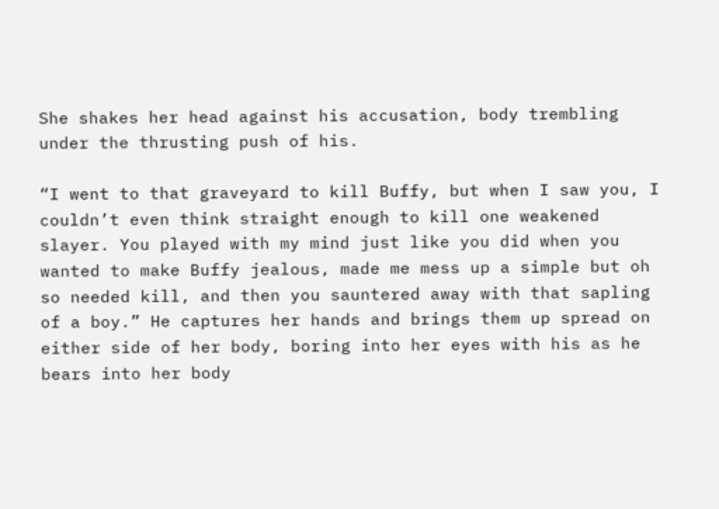She shakes her head against his accusation, body trembling under the thrusting push of his.

“I went to that graveyard to kill Buffy, but when I saw you, I couldn’t even think straight enough to kill one weakened slayer. You played with my mind just like you did when you wanted to make Buffy jealous, made me mess up a simple but oh so needed kill, and then you sauntered away with that sapling of a boy.” He captures her hands and brings them up spread on either side of her body, boring into her eyes with his as he bears into her body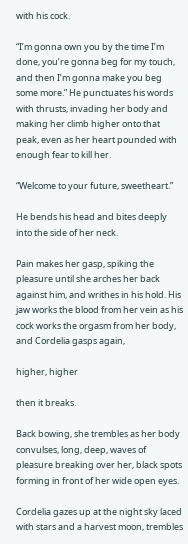with his cock.

“I’m gonna own you by the time I’m done, you’re gonna beg for my touch, and then I’m gonna make you beg some more.” He punctuates his words with thrusts, invading her body and making her climb higher onto that peak, even as her heart pounded with enough fear to kill her.

“Welcome to your future, sweetheart.”

He bends his head and bites deeply into the side of her neck.

Pain makes her gasp, spiking the pleasure until she arches her back against him, and writhes in his hold. His jaw works the blood from her vein as his cock works the orgasm from her body, and Cordelia gasps again,

higher, higher

then it breaks.

Back bowing, she trembles as her body convulses, long, deep, waves of pleasure breaking over her, black spots forming in front of her wide open eyes.

Cordelia gazes up at the night sky laced with stars and a harvest moon, trembles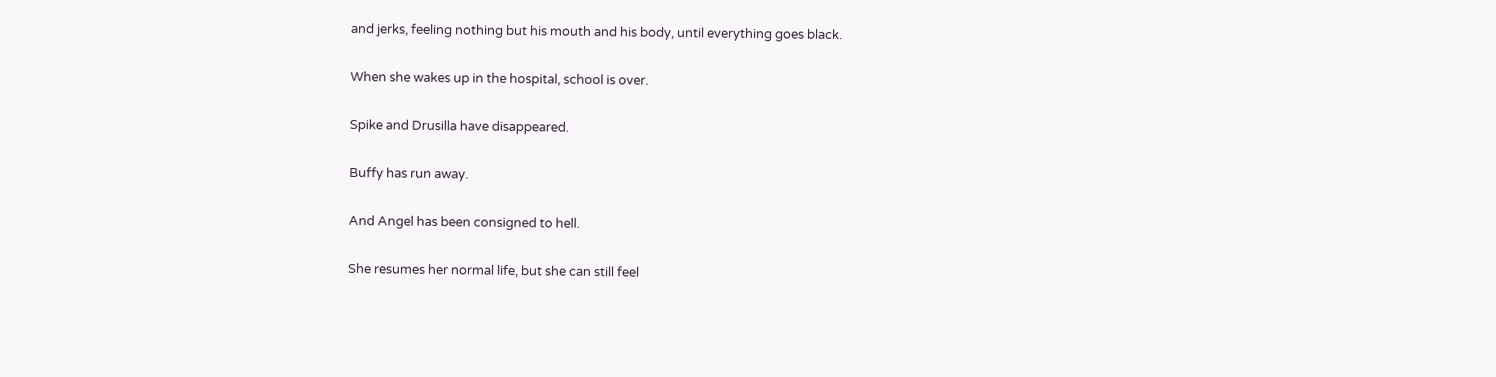and jerks, feeling nothing but his mouth and his body, until everything goes black.

When she wakes up in the hospital, school is over.

Spike and Drusilla have disappeared.

Buffy has run away.

And Angel has been consigned to hell.

She resumes her normal life, but she can still feel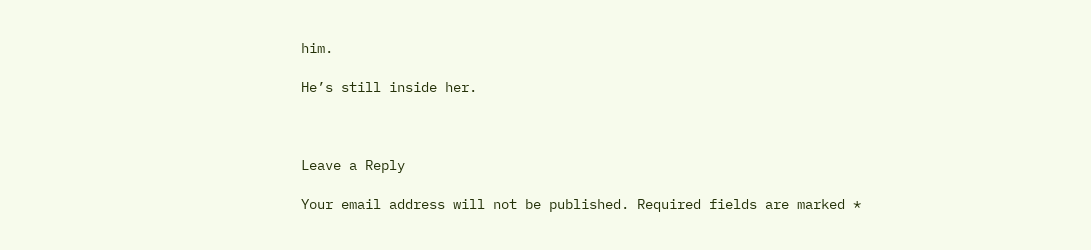him.

He’s still inside her.



Leave a Reply

Your email address will not be published. Required fields are marked *